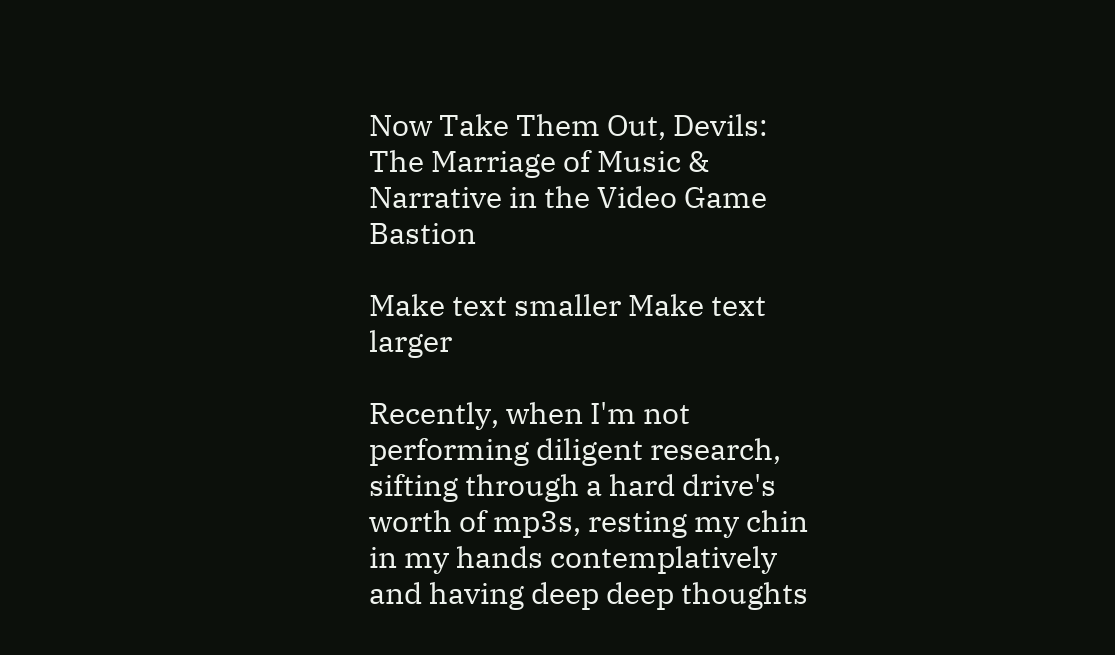Now Take Them Out, Devils: The Marriage of Music & Narrative in the Video Game Bastion

Make text smaller Make text larger

Recently, when I'm not performing diligent research, sifting through a hard drive's worth of mp3s, resting my chin in my hands contemplatively and having deep deep thoughts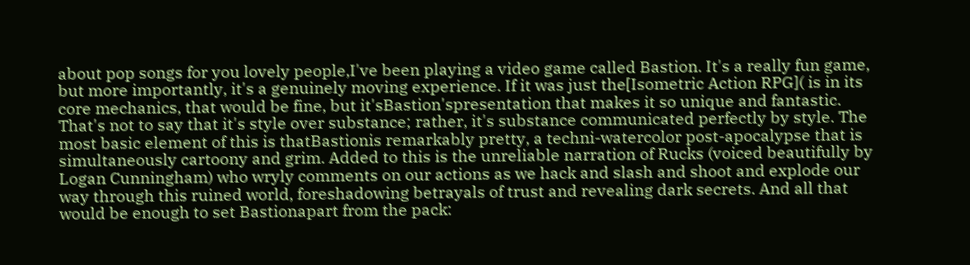about pop songs for you lovely people,I've been playing a video game called Bastion. It's a really fun game, but more importantly, it's a genuinely moving experience. If it was just the[Isometric Action RPG]( is in its core mechanics, that would be fine, but it'sBastion'spresentation that makes it so unique and fantastic. That's not to say that it's style over substance; rather, it's substance communicated perfectly by style. The most basic element of this is thatBastionis remarkably pretty, a techni-watercolor post-apocalypse that is simultaneously cartoony and grim. Added to this is the unreliable narration of Rucks (voiced beautifully by Logan Cunningham) who wryly comments on our actions as we hack and slash and shoot and explode our way through this ruined world, foreshadowing betrayals of trust and revealing dark secrets. And all that would be enough to set Bastionapart from the pack: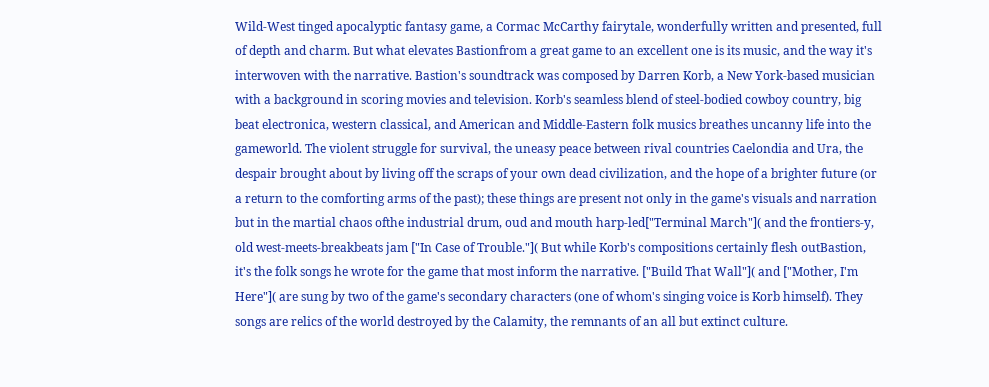Wild-West tinged apocalyptic fantasy game, a Cormac McCarthy fairytale, wonderfully written and presented, full of depth and charm. But what elevates Bastionfrom a great game to an excellent one is its music, and the way it's interwoven with the narrative. Bastion's soundtrack was composed by Darren Korb, a New York-based musician with a background in scoring movies and television. Korb's seamless blend of steel-bodied cowboy country, big beat electronica, western classical, and American and Middle-Eastern folk musics breathes uncanny life into the gameworld. The violent struggle for survival, the uneasy peace between rival countries Caelondia and Ura, the despair brought about by living off the scraps of your own dead civilization, and the hope of a brighter future (or a return to the comforting arms of the past); these things are present not only in the game's visuals and narration but in the martial chaos ofthe industrial drum, oud and mouth harp-led["Terminal March"]( and the frontiers-y, old west-meets-breakbeats jam ["In Case of Trouble."]( But while Korb's compositions certainly flesh outBastion, it's the folk songs he wrote for the game that most inform the narrative. ["Build That Wall"]( and ["Mother, I'm Here"]( are sung by two of the game's secondary characters (one of whom's singing voice is Korb himself). They songs are relics of the world destroyed by the Calamity, the remnants of an all but extinct culture.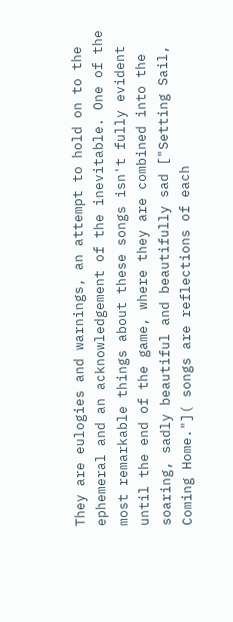They are eulogies and warnings, an attempt to hold on to the ephemeral and an acknowledgement of the inevitable. One of the most remarkable things about these songs isn't fully evident until the end of the game, where they are combined into the soaring, sadly beautiful and beautifully sad ["Setting Sail, Coming Home."]( songs are reflections of each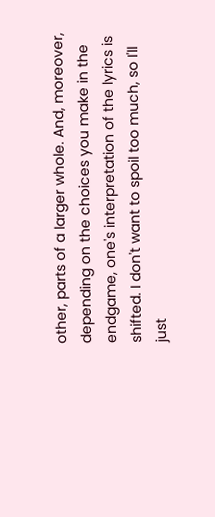other, parts of a larger whole. And, moreover, depending on the choices you make in the endgame, one's interpretation of the lyrics is shifted. I don't want to spoil too much, so I'll just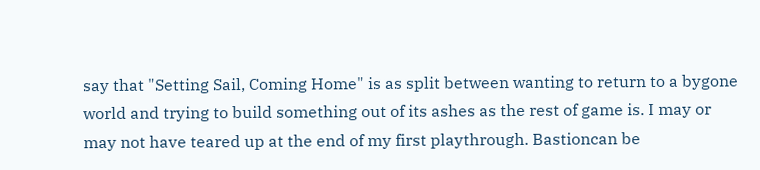say that "Setting Sail, Coming Home" is as split between wanting to return to a bygone world and trying to build something out of its ashes as the rest of game is. I may or may not have teared up at the end of my first playthrough. Bastioncan be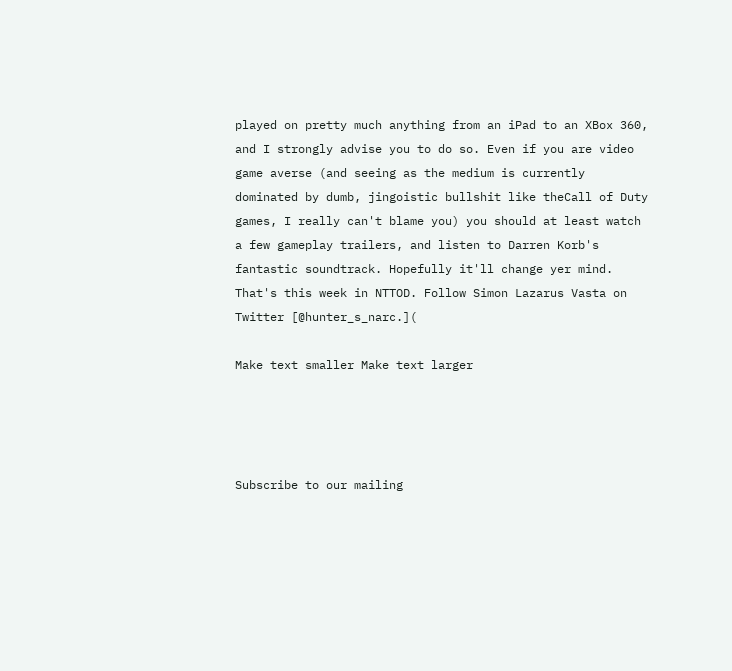played on pretty much anything from an iPad to an XBox 360, and I strongly advise you to do so. Even if you are video game averse (and seeing as the medium is currently dominated by dumb, jingoistic bullshit like theCall of Duty games, I really can't blame you) you should at least watch a few gameplay trailers, and listen to Darren Korb's fantastic soundtrack. Hopefully it'll change yer mind. That's this week in NTTOD. Follow Simon Lazarus Vasta on Twitter [@hunter_s_narc.](

Make text smaller Make text larger




Subscribe to our mailing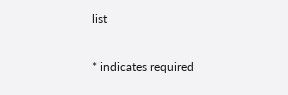list

* indicates required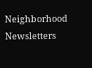Neighborhood Newsletters